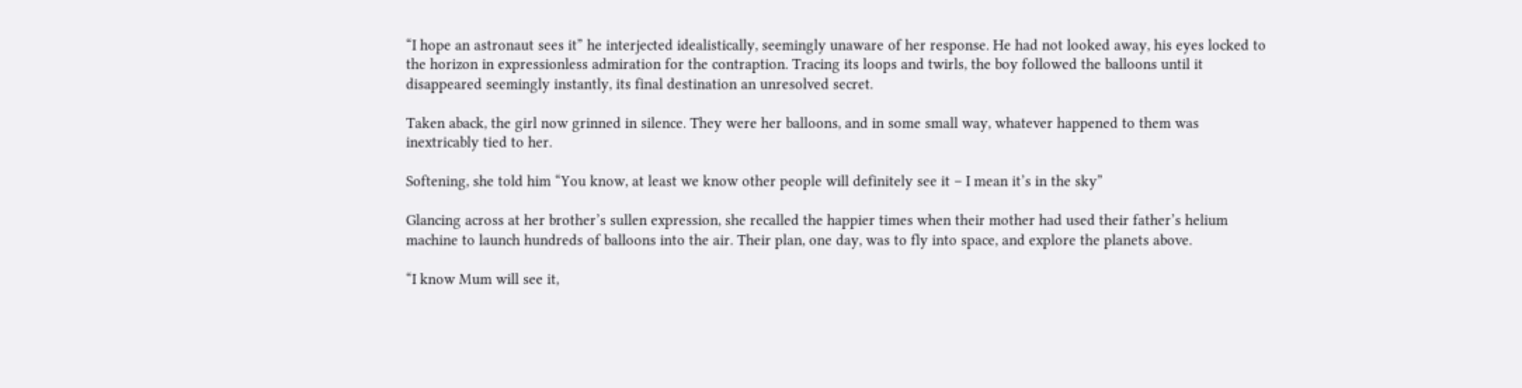“I hope an astronaut sees it” he interjected idealistically, seemingly unaware of her response. He had not looked away, his eyes locked to the horizon in expressionless admiration for the contraption. Tracing its loops and twirls, the boy followed the balloons until it disappeared seemingly instantly, its final destination an unresolved secret.

Taken aback, the girl now grinned in silence. They were her balloons, and in some small way, whatever happened to them was inextricably tied to her.

Softening, she told him “You know, at least we know other people will definitely see it – I mean it’s in the sky”

Glancing across at her brother’s sullen expression, she recalled the happier times when their mother had used their father’s helium machine to launch hundreds of balloons into the air. Their plan, one day, was to fly into space, and explore the planets above.

“I know Mum will see it,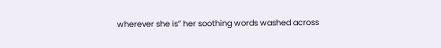wherever she is” her soothing words washed across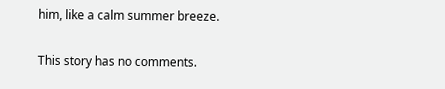him, like a calm summer breeze.

This story has no comments.